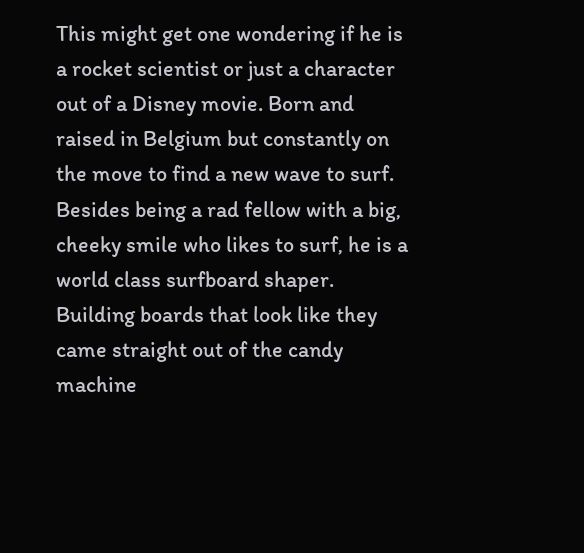This might get one wondering if he is a rocket scientist or just a character out of a Disney movie. Born and raised in Belgium but constantly on the move to find a new wave to surf. Besides being a rad fellow with a big, cheeky smile who likes to surf, he is a world class surfboard shaper. Building boards that look like they came straight out of the candy machine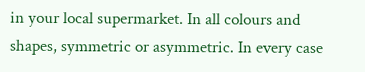in your local supermarket. In all colours and shapes, symmetric or asymmetric. In every case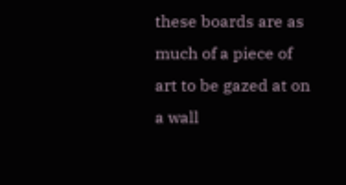these boards are as much of a piece of art to be gazed at on a wall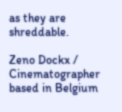as they are shreddable.

Zeno Dockx / Cinematographer based in Belgium